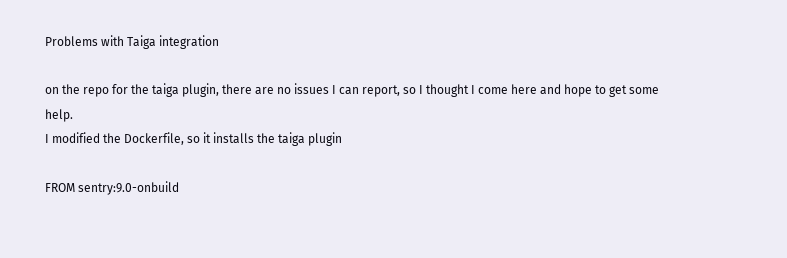Problems with Taiga integration

on the repo for the taiga plugin, there are no issues I can report, so I thought I come here and hope to get some help.
I modified the Dockerfile, so it installs the taiga plugin

FROM sentry:9.0-onbuild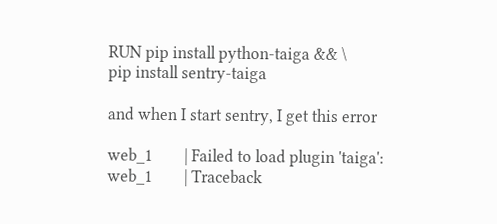RUN pip install python-taiga && \
pip install sentry-taiga

and when I start sentry, I get this error

web_1        | Failed to load plugin 'taiga':
web_1        | Traceback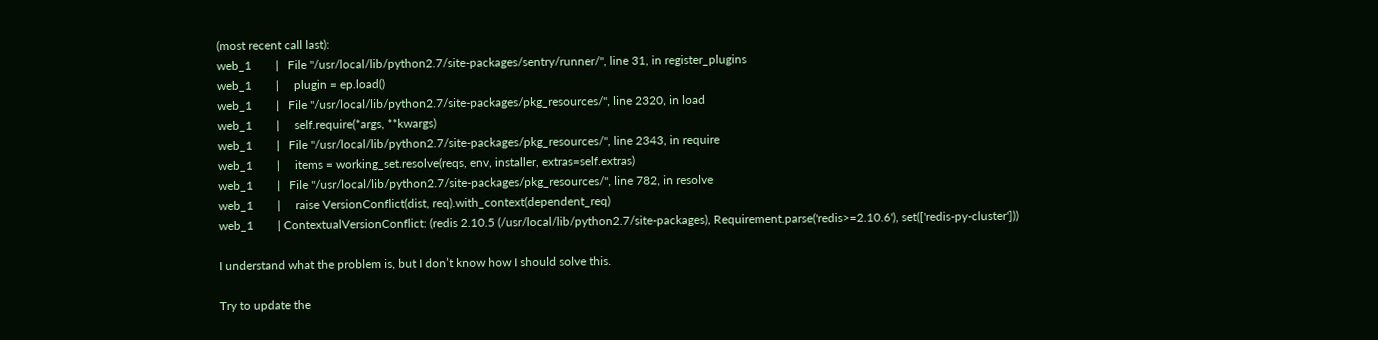(most recent call last):
web_1        |   File "/usr/local/lib/python2.7/site-packages/sentry/runner/", line 31, in register_plugins
web_1        |     plugin = ep.load()
web_1        |   File "/usr/local/lib/python2.7/site-packages/pkg_resources/", line 2320, in load
web_1        |     self.require(*args, **kwargs)
web_1        |   File "/usr/local/lib/python2.7/site-packages/pkg_resources/", line 2343, in require
web_1        |     items = working_set.resolve(reqs, env, installer, extras=self.extras)
web_1        |   File "/usr/local/lib/python2.7/site-packages/pkg_resources/", line 782, in resolve
web_1        |     raise VersionConflict(dist, req).with_context(dependent_req)
web_1        | ContextualVersionConflict: (redis 2.10.5 (/usr/local/lib/python2.7/site-packages), Requirement.parse('redis>=2.10.6'), set(['redis-py-cluster']))

I understand what the problem is, but I don’t know how I should solve this.

Try to update the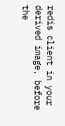redis client in your derived image, before the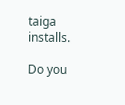taiga installs.

Do you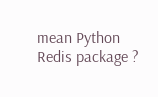mean Python Redis package ?